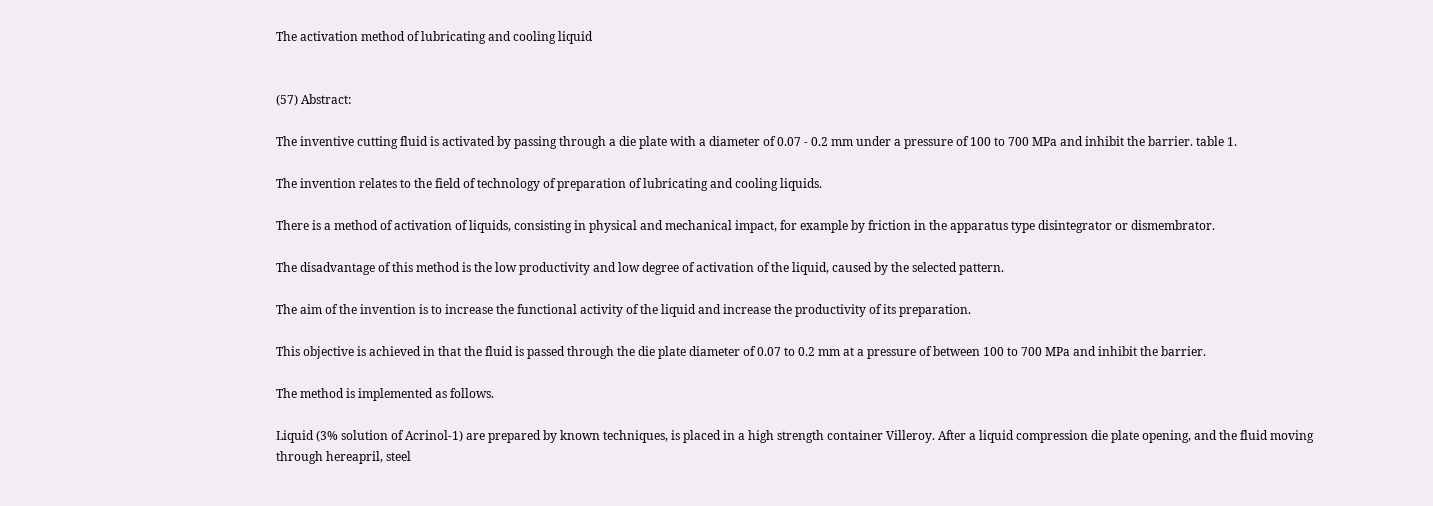The activation method of lubricating and cooling liquid


(57) Abstract:

The inventive cutting fluid is activated by passing through a die plate with a diameter of 0.07 - 0.2 mm under a pressure of 100 to 700 MPa and inhibit the barrier. table 1.

The invention relates to the field of technology of preparation of lubricating and cooling liquids.

There is a method of activation of liquids, consisting in physical and mechanical impact, for example by friction in the apparatus type disintegrator or dismembrator.

The disadvantage of this method is the low productivity and low degree of activation of the liquid, caused by the selected pattern.

The aim of the invention is to increase the functional activity of the liquid and increase the productivity of its preparation.

This objective is achieved in that the fluid is passed through the die plate diameter of 0.07 to 0.2 mm at a pressure of between 100 to 700 MPa and inhibit the barrier.

The method is implemented as follows.

Liquid (3% solution of Acrinol-1) are prepared by known techniques, is placed in a high strength container Villeroy. After a liquid compression die plate opening, and the fluid moving through hereapril, steel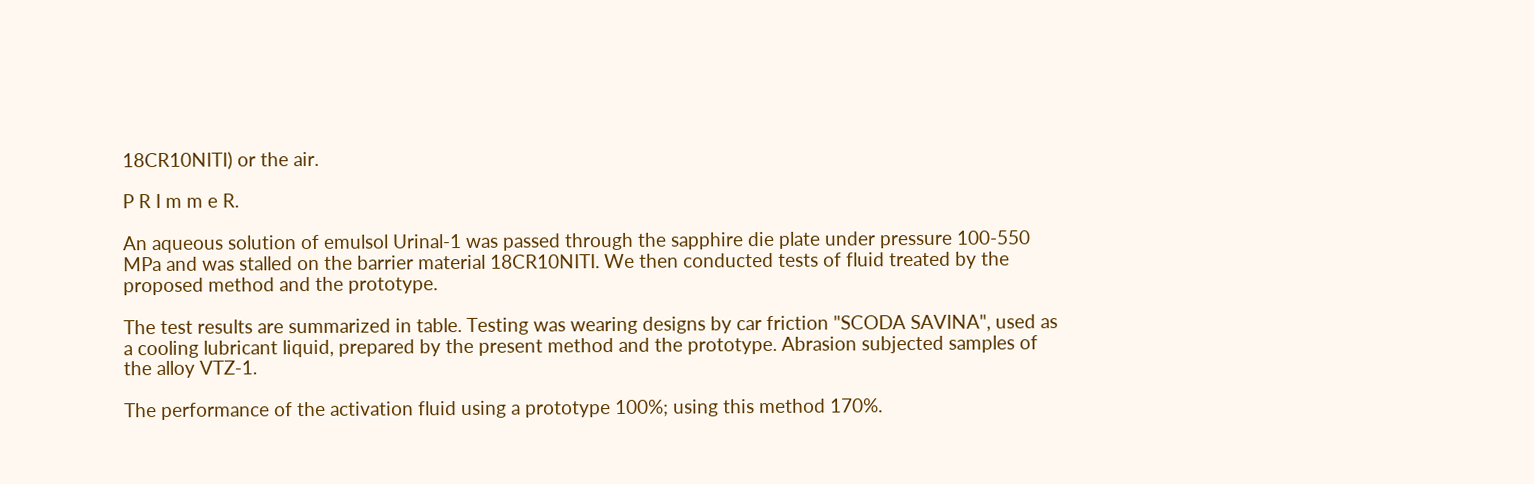18CR10NITI) or the air.

P R I m m e R.

An aqueous solution of emulsol Urinal-1 was passed through the sapphire die plate under pressure 100-550 MPa and was stalled on the barrier material 18CR10NITI. We then conducted tests of fluid treated by the proposed method and the prototype.

The test results are summarized in table. Testing was wearing designs by car friction "SCODA SAVINA", used as a cooling lubricant liquid, prepared by the present method and the prototype. Abrasion subjected samples of the alloy VTZ-1.

The performance of the activation fluid using a prototype 100%; using this method 170%.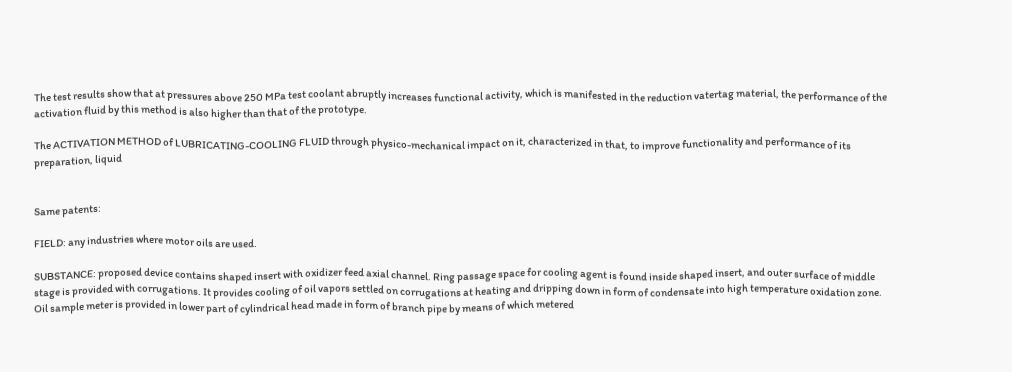The test results show that at pressures above 250 MPa test coolant abruptly increases functional activity, which is manifested in the reduction vatertag material, the performance of the activation fluid by this method is also higher than that of the prototype.

The ACTIVATION METHOD of LUBRICATING-COOLING FLUID through physico-mechanical impact on it, characterized in that, to improve functionality and performance of its preparation, liquid


Same patents:

FIELD: any industries where motor oils are used.

SUBSTANCE: proposed device contains shaped insert with oxidizer feed axial channel. Ring passage space for cooling agent is found inside shaped insert, and outer surface of middle stage is provided with corrugations. It provides cooling of oil vapors settled on corrugations at heating and dripping down in form of condensate into high temperature oxidation zone. Oil sample meter is provided in lower part of cylindrical head made in form of branch pipe by means of which metered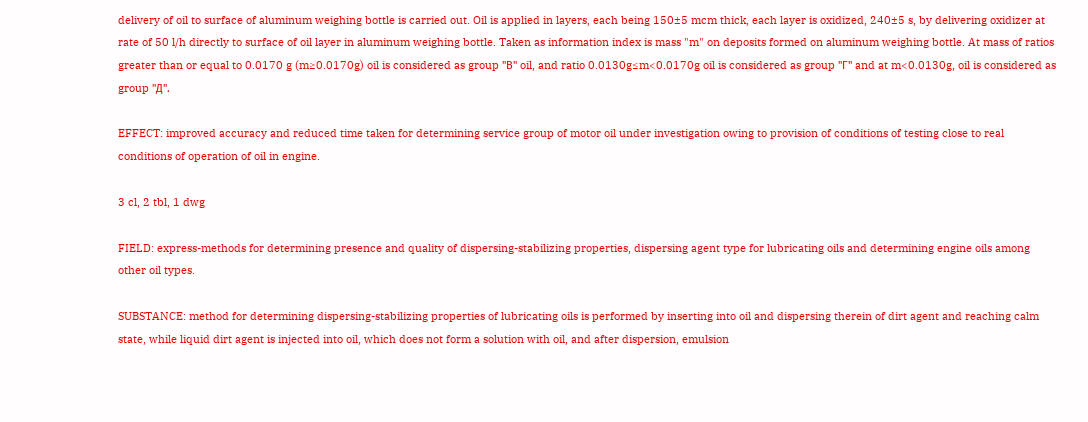delivery of oil to surface of aluminum weighing bottle is carried out. Oil is applied in layers, each being 150±5 mcm thick, each layer is oxidized, 240±5 s, by delivering oxidizer at rate of 50 l/h directly to surface of oil layer in aluminum weighing bottle. Taken as information index is mass "m" on deposits formed on aluminum weighing bottle. At mass of ratios greater than or equal to 0.0170 g (m≥0.0170g) oil is considered as group "В" oil, and ratio 0.0130g≤m<0.0170g oil is considered as group "Г" and at m<0.0130g, oil is considered as group "Д".

EFFECT: improved accuracy and reduced time taken for determining service group of motor oil under investigation owing to provision of conditions of testing close to real conditions of operation of oil in engine.

3 cl, 2 tbl, 1 dwg

FIELD: express-methods for determining presence and quality of dispersing-stabilizing properties, dispersing agent type for lubricating oils and determining engine oils among other oil types.

SUBSTANCE: method for determining dispersing-stabilizing properties of lubricating oils is performed by inserting into oil and dispersing therein of dirt agent and reaching calm state, while liquid dirt agent is injected into oil, which does not form a solution with oil, and after dispersion, emulsion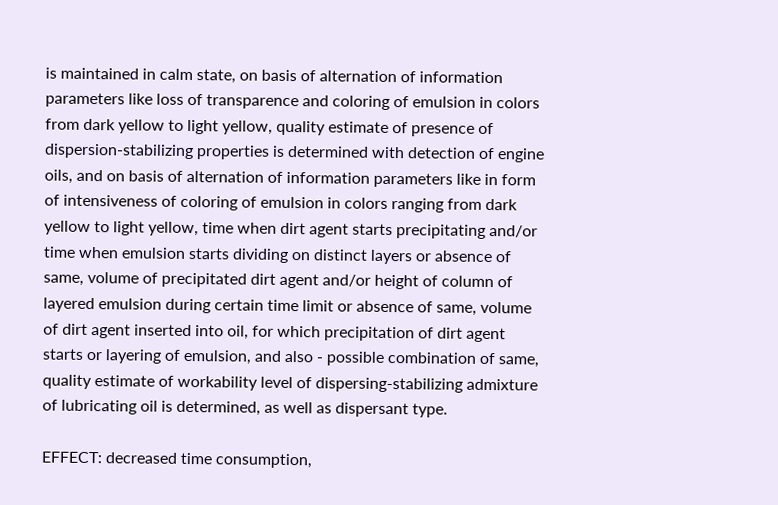is maintained in calm state, on basis of alternation of information parameters like loss of transparence and coloring of emulsion in colors from dark yellow to light yellow, quality estimate of presence of dispersion-stabilizing properties is determined with detection of engine oils, and on basis of alternation of information parameters like in form of intensiveness of coloring of emulsion in colors ranging from dark yellow to light yellow, time when dirt agent starts precipitating and/or time when emulsion starts dividing on distinct layers or absence of same, volume of precipitated dirt agent and/or height of column of layered emulsion during certain time limit or absence of same, volume of dirt agent inserted into oil, for which precipitation of dirt agent starts or layering of emulsion, and also - possible combination of same, quality estimate of workability level of dispersing-stabilizing admixture of lubricating oil is determined, as well as dispersant type.

EFFECT: decreased time consumption,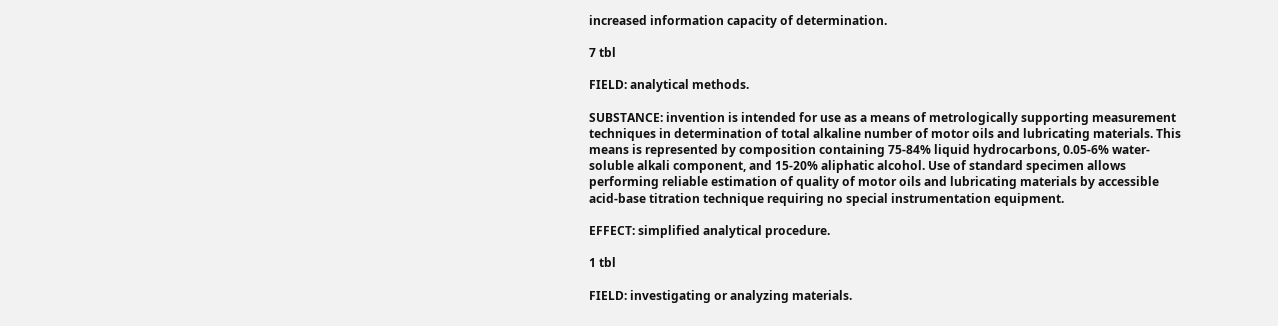increased information capacity of determination.

7 tbl

FIELD: analytical methods.

SUBSTANCE: invention is intended for use as a means of metrologically supporting measurement techniques in determination of total alkaline number of motor oils and lubricating materials. This means is represented by composition containing 75-84% liquid hydrocarbons, 0.05-6% water-soluble alkali component, and 15-20% aliphatic alcohol. Use of standard specimen allows performing reliable estimation of quality of motor oils and lubricating materials by accessible acid-base titration technique requiring no special instrumentation equipment.

EFFECT: simplified analytical procedure.

1 tbl

FIELD: investigating or analyzing materials.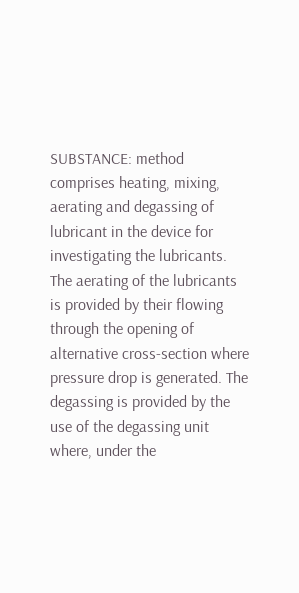SUBSTANCE: method comprises heating, mixing, aerating and degassing of lubricant in the device for investigating the lubricants. The aerating of the lubricants is provided by their flowing through the opening of alternative cross-section where pressure drop is generated. The degassing is provided by the use of the degassing unit where, under the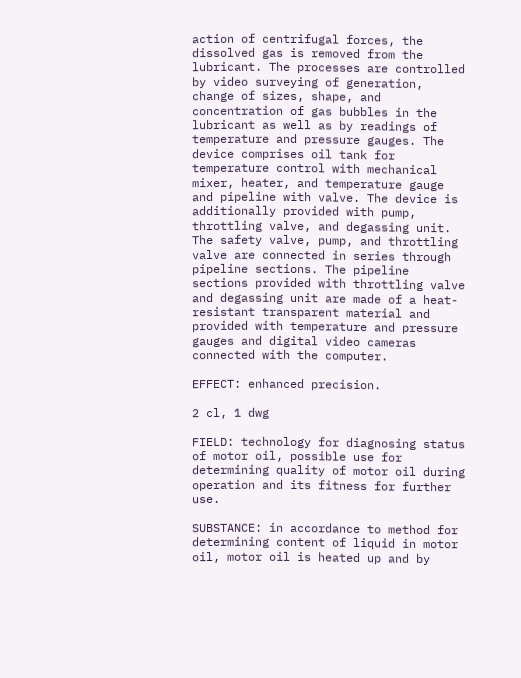action of centrifugal forces, the dissolved gas is removed from the lubricant. The processes are controlled by video surveying of generation, change of sizes, shape, and concentration of gas bubbles in the lubricant as well as by readings of temperature and pressure gauges. The device comprises oil tank for temperature control with mechanical mixer, heater, and temperature gauge and pipeline with valve. The device is additionally provided with pump, throttling valve, and degassing unit. The safety valve, pump, and throttling valve are connected in series through pipeline sections. The pipeline sections provided with throttling valve and degassing unit are made of a heat-resistant transparent material and provided with temperature and pressure gauges and digital video cameras connected with the computer.

EFFECT: enhanced precision.

2 cl, 1 dwg

FIELD: technology for diagnosing status of motor oil, possible use for determining quality of motor oil during operation and its fitness for further use.

SUBSTANCE: in accordance to method for determining content of liquid in motor oil, motor oil is heated up and by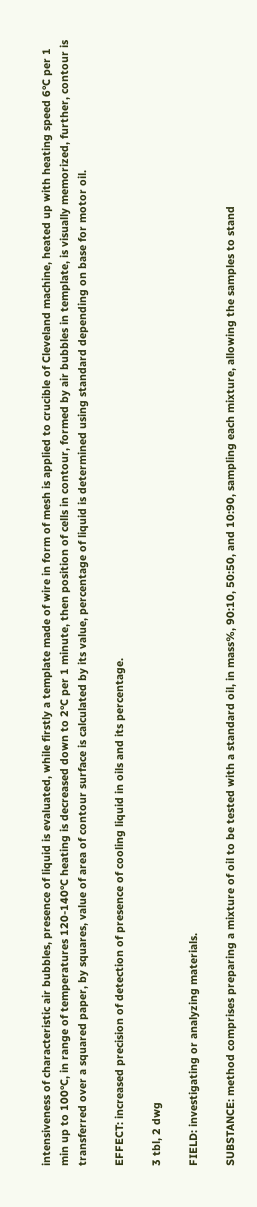intensiveness of characteristic air bubbles, presence of liquid is evaluated, while firstly a template made of wire in form of mesh is applied to crucible of Cleveland machine, heated up with heating speed 6°C per 1 min up to 100°C, in range of temperatures 120-140°C heating is decreased down to 2°C per 1 minute, then position of cells in contour, formed by air bubbles in template, is visually memorized, further, contour is transferred over a squared paper, by squares, value of area of contour surface is calculated by its value, percentage of liquid is determined using standard depending on base for motor oil.

EFFECT: increased precision of detection of presence of cooling liquid in oils and its percentage.

3 tbl, 2 dwg

FIELD: investigating or analyzing materials.

SUBSTANCE: method comprises preparing a mixture of oil to be tested with a standard oil, in mass%, 90:10, 50:50, and 10:90, sampling each mixture, allowing the samples to stand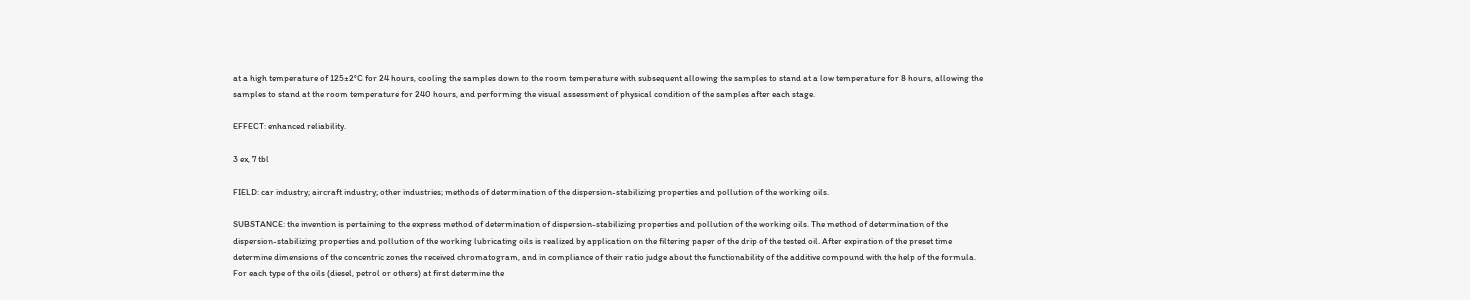at a high temperature of 125±2°C for 24 hours, cooling the samples down to the room temperature with subsequent allowing the samples to stand at a low temperature for 8 hours, allowing the samples to stand at the room temperature for 240 hours, and performing the visual assessment of physical condition of the samples after each stage.

EFFECT: enhanced reliability.

3 ex, 7 tbl

FIELD: car industry; aircraft industry; other industries; methods of determination of the dispersion-stabilizing properties and pollution of the working oils.

SUBSTANCE: the invention is pertaining to the express method of determination of dispersion-stabilizing properties and pollution of the working oils. The method of determination of the dispersion-stabilizing properties and pollution of the working lubricating oils is realized by application on the filtering paper of the drip of the tested oil. After expiration of the preset time determine dimensions of the concentric zones the received chromatogram, and in compliance of their ratio judge about the functionability of the additive compound with the help of the formula. For each type of the oils (diesel, petrol or others) at first determine the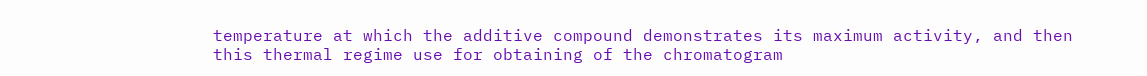temperature at which the additive compound demonstrates its maximum activity, and then this thermal regime use for obtaining of the chromatogram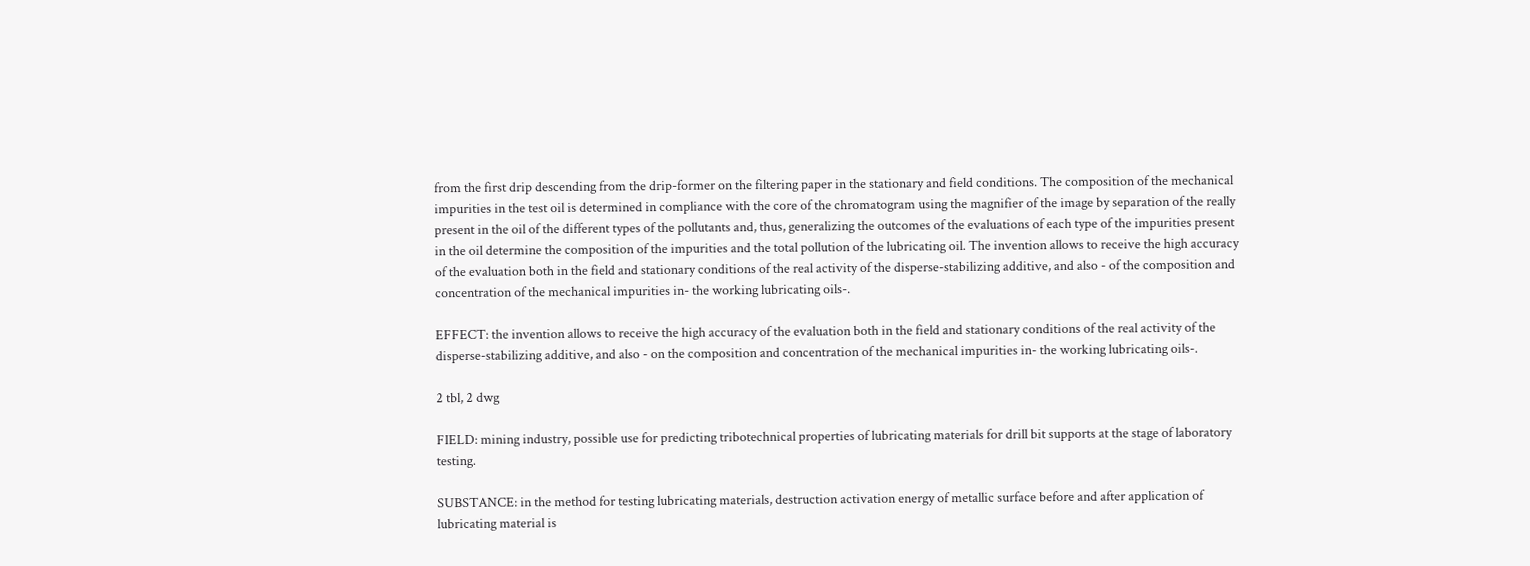from the first drip descending from the drip-former on the filtering paper in the stationary and field conditions. The composition of the mechanical impurities in the test oil is determined in compliance with the core of the chromatogram using the magnifier of the image by separation of the really present in the oil of the different types of the pollutants and, thus, generalizing the outcomes of the evaluations of each type of the impurities present in the oil determine the composition of the impurities and the total pollution of the lubricating oil. The invention allows to receive the high accuracy of the evaluation both in the field and stationary conditions of the real activity of the disperse-stabilizing additive, and also - of the composition and concentration of the mechanical impurities in- the working lubricating oils-.

EFFECT: the invention allows to receive the high accuracy of the evaluation both in the field and stationary conditions of the real activity of the disperse-stabilizing additive, and also - on the composition and concentration of the mechanical impurities in- the working lubricating oils-.

2 tbl, 2 dwg

FIELD: mining industry, possible use for predicting tribotechnical properties of lubricating materials for drill bit supports at the stage of laboratory testing.

SUBSTANCE: in the method for testing lubricating materials, destruction activation energy of metallic surface before and after application of lubricating material is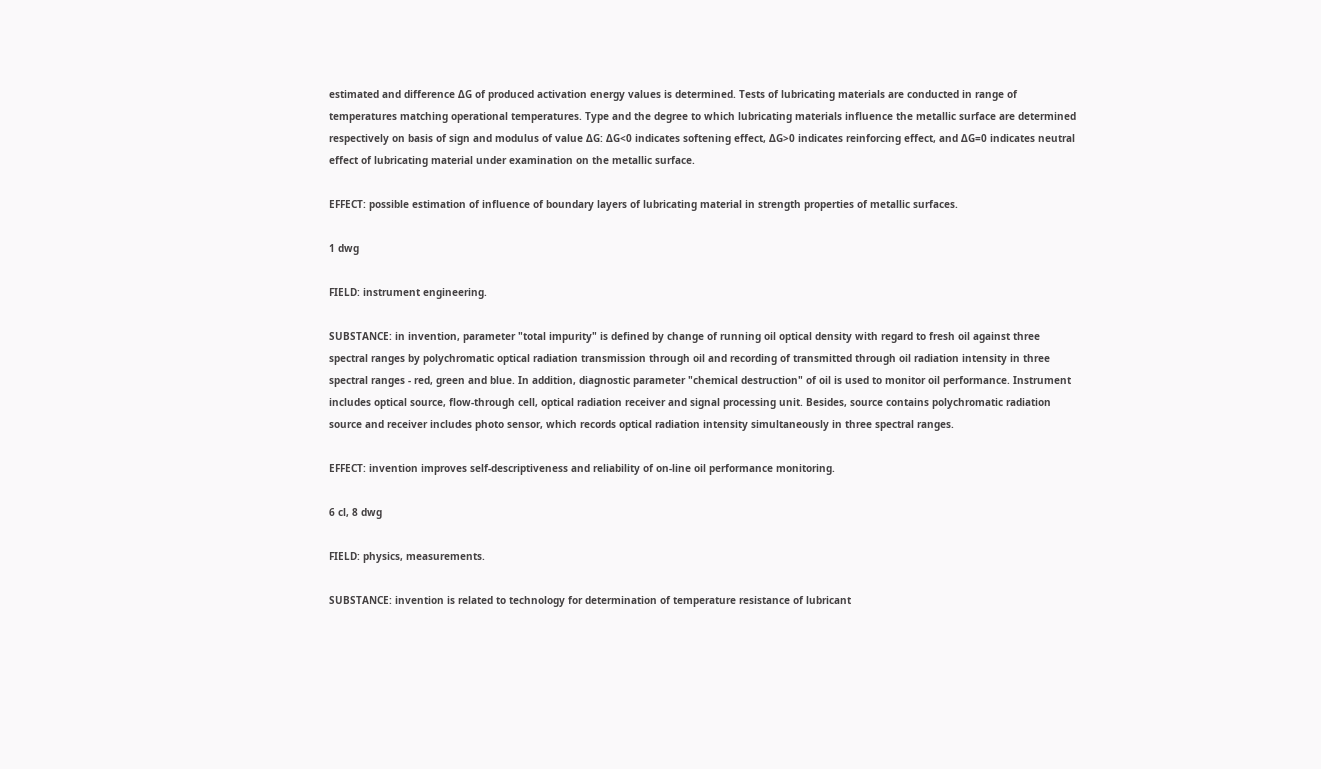estimated and difference ΔG of produced activation energy values is determined. Tests of lubricating materials are conducted in range of temperatures matching operational temperatures. Type and the degree to which lubricating materials influence the metallic surface are determined respectively on basis of sign and modulus of value ΔG: ΔG<0 indicates softening effect, ΔG>0 indicates reinforcing effect, and ΔG=0 indicates neutral effect of lubricating material under examination on the metallic surface.

EFFECT: possible estimation of influence of boundary layers of lubricating material in strength properties of metallic surfaces.

1 dwg

FIELD: instrument engineering.

SUBSTANCE: in invention, parameter "total impurity" is defined by change of running oil optical density with regard to fresh oil against three spectral ranges by polychromatic optical radiation transmission through oil and recording of transmitted through oil radiation intensity in three spectral ranges - red, green and blue. In addition, diagnostic parameter "chemical destruction" of oil is used to monitor oil performance. Instrument includes optical source, flow-through cell, optical radiation receiver and signal processing unit. Besides, source contains polychromatic radiation source and receiver includes photo sensor, which records optical radiation intensity simultaneously in three spectral ranges.

EFFECT: invention improves self-descriptiveness and reliability of on-line oil performance monitoring.

6 cl, 8 dwg

FIELD: physics, measurements.

SUBSTANCE: invention is related to technology for determination of temperature resistance of lubricant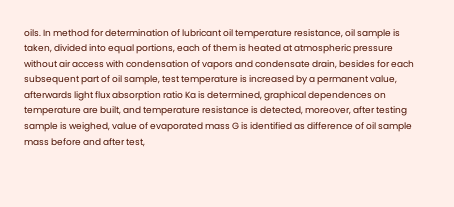oils. In method for determination of lubricant oil temperature resistance, oil sample is taken, divided into equal portions, each of them is heated at atmospheric pressure without air access with condensation of vapors and condensate drain, besides for each subsequent part of oil sample, test temperature is increased by a permanent value, afterwards light flux absorption ratio Ka is determined, graphical dependences on temperature are built, and temperature resistance is detected, moreover, after testing sample is weighed, value of evaporated mass G is identified as difference of oil sample mass before and after test,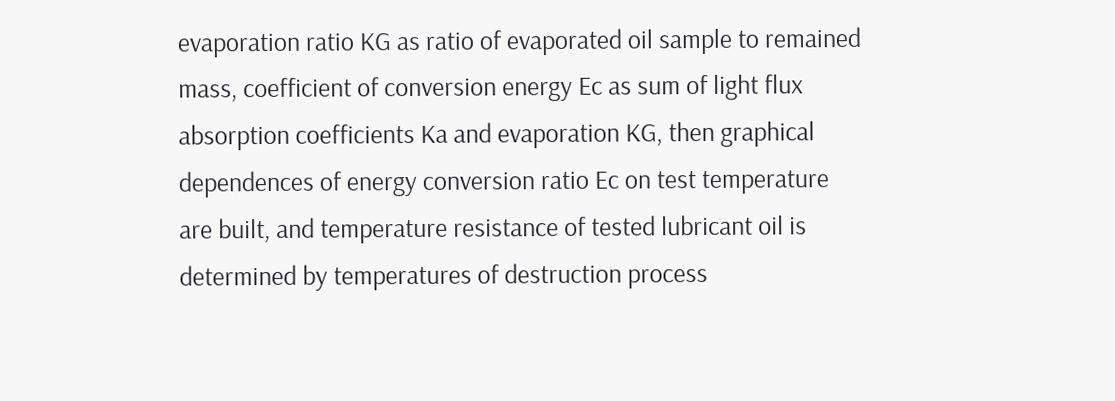evaporation ratio KG as ratio of evaporated oil sample to remained mass, coefficient of conversion energy Ec as sum of light flux absorption coefficients Ka and evaporation KG, then graphical dependences of energy conversion ratio Ec on test temperature are built, and temperature resistance of tested lubricant oil is determined by temperatures of destruction process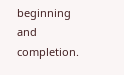beginning and completion.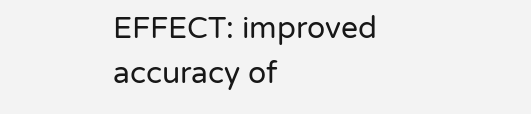EFFECT: improved accuracy of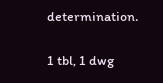determination.

1 tbl, 1 dwg